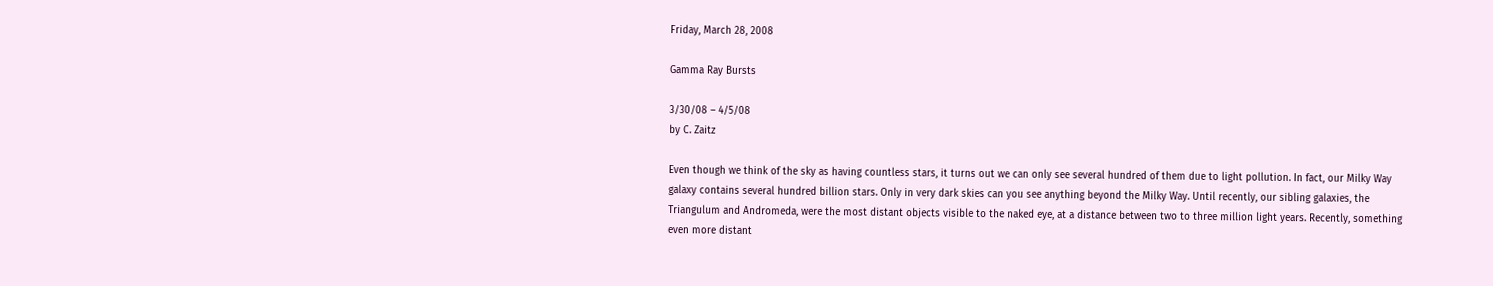Friday, March 28, 2008

Gamma Ray Bursts

3/30/08 – 4/5/08
by C. Zaitz

Even though we think of the sky as having countless stars, it turns out we can only see several hundred of them due to light pollution. In fact, our Milky Way galaxy contains several hundred billion stars. Only in very dark skies can you see anything beyond the Milky Way. Until recently, our sibling galaxies, the Triangulum and Andromeda, were the most distant objects visible to the naked eye, at a distance between two to three million light years. Recently, something even more distant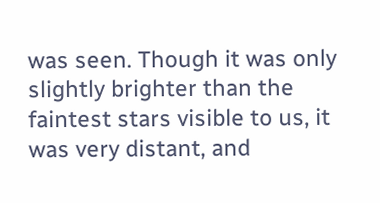was seen. Though it was only slightly brighter than the faintest stars visible to us, it was very distant, and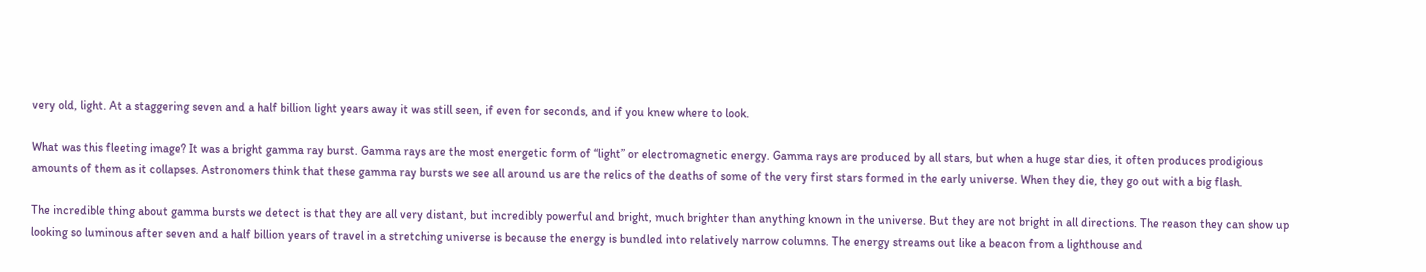very old, light. At a staggering seven and a half billion light years away it was still seen, if even for seconds, and if you knew where to look.

What was this fleeting image? It was a bright gamma ray burst. Gamma rays are the most energetic form of “light” or electromagnetic energy. Gamma rays are produced by all stars, but when a huge star dies, it often produces prodigious amounts of them as it collapses. Astronomers think that these gamma ray bursts we see all around us are the relics of the deaths of some of the very first stars formed in the early universe. When they die, they go out with a big flash.

The incredible thing about gamma bursts we detect is that they are all very distant, but incredibly powerful and bright, much brighter than anything known in the universe. But they are not bright in all directions. The reason they can show up looking so luminous after seven and a half billion years of travel in a stretching universe is because the energy is bundled into relatively narrow columns. The energy streams out like a beacon from a lighthouse and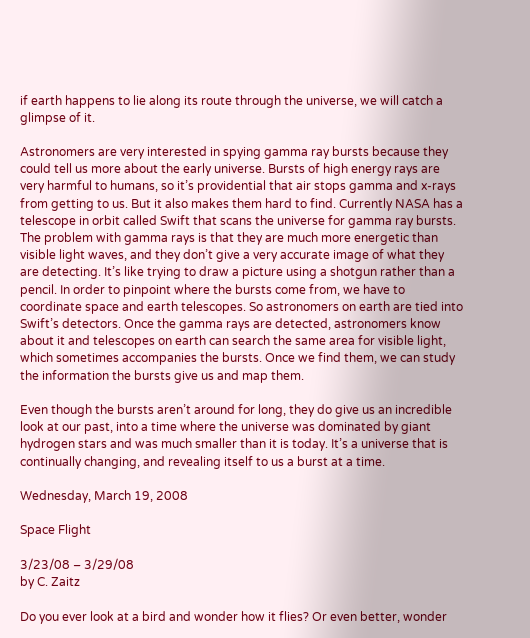if earth happens to lie along its route through the universe, we will catch a glimpse of it.

Astronomers are very interested in spying gamma ray bursts because they could tell us more about the early universe. Bursts of high energy rays are very harmful to humans, so it’s providential that air stops gamma and x-rays from getting to us. But it also makes them hard to find. Currently NASA has a telescope in orbit called Swift that scans the universe for gamma ray bursts. The problem with gamma rays is that they are much more energetic than visible light waves, and they don’t give a very accurate image of what they are detecting. It’s like trying to draw a picture using a shotgun rather than a pencil. In order to pinpoint where the bursts come from, we have to coordinate space and earth telescopes. So astronomers on earth are tied into Swift’s detectors. Once the gamma rays are detected, astronomers know about it and telescopes on earth can search the same area for visible light, which sometimes accompanies the bursts. Once we find them, we can study the information the bursts give us and map them.

Even though the bursts aren’t around for long, they do give us an incredible look at our past, into a time where the universe was dominated by giant hydrogen stars and was much smaller than it is today. It’s a universe that is continually changing, and revealing itself to us a burst at a time.

Wednesday, March 19, 2008

Space Flight

3/23/08 – 3/29/08
by C. Zaitz

Do you ever look at a bird and wonder how it flies? Or even better, wonder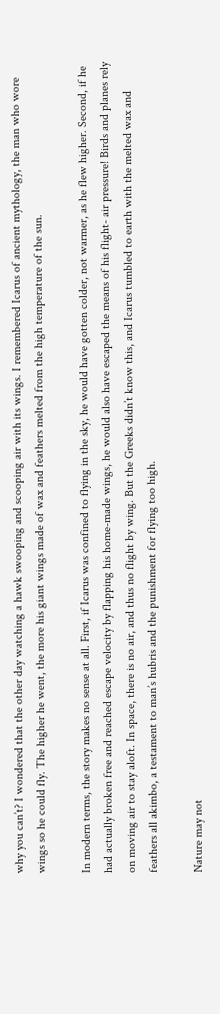why you can’t? I wondered that the other day watching a hawk swooping and scooping air with its wings. I remembered Icarus of ancient mythology, the man who wore wings so he could fly. The higher he went, the more his giant wings made of wax and feathers melted from the high temperature of the sun.

In modern terms, the story makes no sense at all. First, if Icarus was confined to flying in the sky, he would have gotten colder, not warmer, as he flew higher. Second, if he had actually broken free and reached escape velocity by flapping his home-made wings, he would also have escaped the means of his flight- air pressure! Birds and planes rely on moving air to stay aloft. In space, there is no air, and thus no flight by wing. But the Greeks didn’t know this, and Icarus tumbled to earth with the melted wax and feathers all akimbo, a testament to man’s hubris and the punishment for flying too high.

Nature may not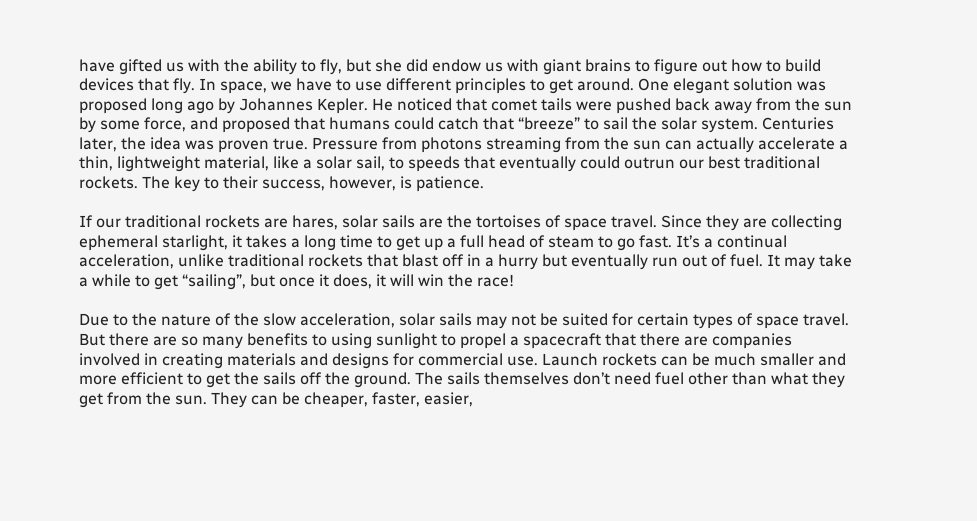have gifted us with the ability to fly, but she did endow us with giant brains to figure out how to build devices that fly. In space, we have to use different principles to get around. One elegant solution was proposed long ago by Johannes Kepler. He noticed that comet tails were pushed back away from the sun by some force, and proposed that humans could catch that “breeze” to sail the solar system. Centuries later, the idea was proven true. Pressure from photons streaming from the sun can actually accelerate a thin, lightweight material, like a solar sail, to speeds that eventually could outrun our best traditional rockets. The key to their success, however, is patience.

If our traditional rockets are hares, solar sails are the tortoises of space travel. Since they are collecting ephemeral starlight, it takes a long time to get up a full head of steam to go fast. It’s a continual acceleration, unlike traditional rockets that blast off in a hurry but eventually run out of fuel. It may take a while to get “sailing”, but once it does, it will win the race!

Due to the nature of the slow acceleration, solar sails may not be suited for certain types of space travel. But there are so many benefits to using sunlight to propel a spacecraft that there are companies involved in creating materials and designs for commercial use. Launch rockets can be much smaller and more efficient to get the sails off the ground. The sails themselves don’t need fuel other than what they get from the sun. They can be cheaper, faster, easier,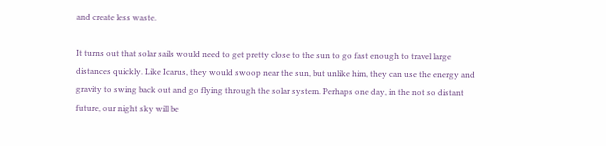and create less waste.

It turns out that solar sails would need to get pretty close to the sun to go fast enough to travel large distances quickly. Like Icarus, they would swoop near the sun, but unlike him, they can use the energy and gravity to swing back out and go flying through the solar system. Perhaps one day, in the not so distant future, our night sky will be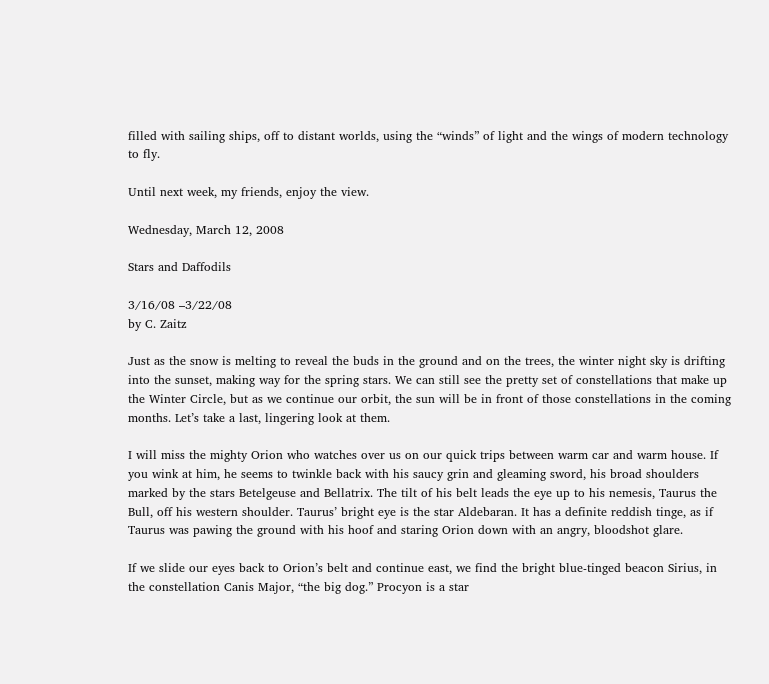filled with sailing ships, off to distant worlds, using the “winds” of light and the wings of modern technology to fly.

Until next week, my friends, enjoy the view.

Wednesday, March 12, 2008

Stars and Daffodils

3/16/08 –3/22/08
by C. Zaitz

Just as the snow is melting to reveal the buds in the ground and on the trees, the winter night sky is drifting into the sunset, making way for the spring stars. We can still see the pretty set of constellations that make up the Winter Circle, but as we continue our orbit, the sun will be in front of those constellations in the coming months. Let’s take a last, lingering look at them.

I will miss the mighty Orion who watches over us on our quick trips between warm car and warm house. If you wink at him, he seems to twinkle back with his saucy grin and gleaming sword, his broad shoulders marked by the stars Betelgeuse and Bellatrix. The tilt of his belt leads the eye up to his nemesis, Taurus the Bull, off his western shoulder. Taurus’ bright eye is the star Aldebaran. It has a definite reddish tinge, as if Taurus was pawing the ground with his hoof and staring Orion down with an angry, bloodshot glare.

If we slide our eyes back to Orion’s belt and continue east, we find the bright blue-tinged beacon Sirius, in the constellation Canis Major, “the big dog.” Procyon is a star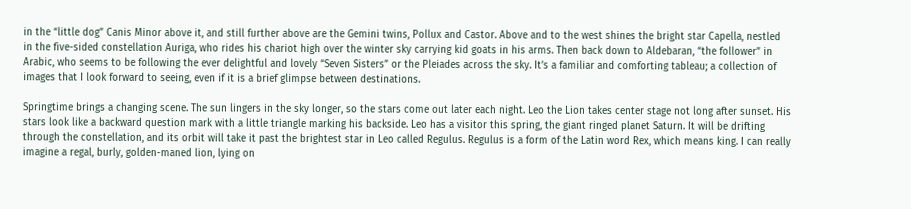in the “little dog” Canis Minor above it, and still further above are the Gemini twins, Pollux and Castor. Above and to the west shines the bright star Capella, nestled in the five-sided constellation Auriga, who rides his chariot high over the winter sky carrying kid goats in his arms. Then back down to Aldebaran, “the follower” in Arabic, who seems to be following the ever delightful and lovely “Seven Sisters” or the Pleiades across the sky. It’s a familiar and comforting tableau; a collection of images that I look forward to seeing, even if it is a brief glimpse between destinations.

Springtime brings a changing scene. The sun lingers in the sky longer, so the stars come out later each night. Leo the Lion takes center stage not long after sunset. His stars look like a backward question mark with a little triangle marking his backside. Leo has a visitor this spring, the giant ringed planet Saturn. It will be drifting through the constellation, and its orbit will take it past the brightest star in Leo called Regulus. Regulus is a form of the Latin word Rex, which means king. I can really imagine a regal, burly, golden-maned lion, lying on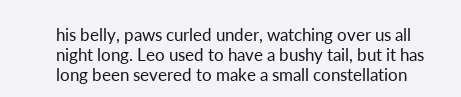his belly, paws curled under, watching over us all night long. Leo used to have a bushy tail, but it has long been severed to make a small constellation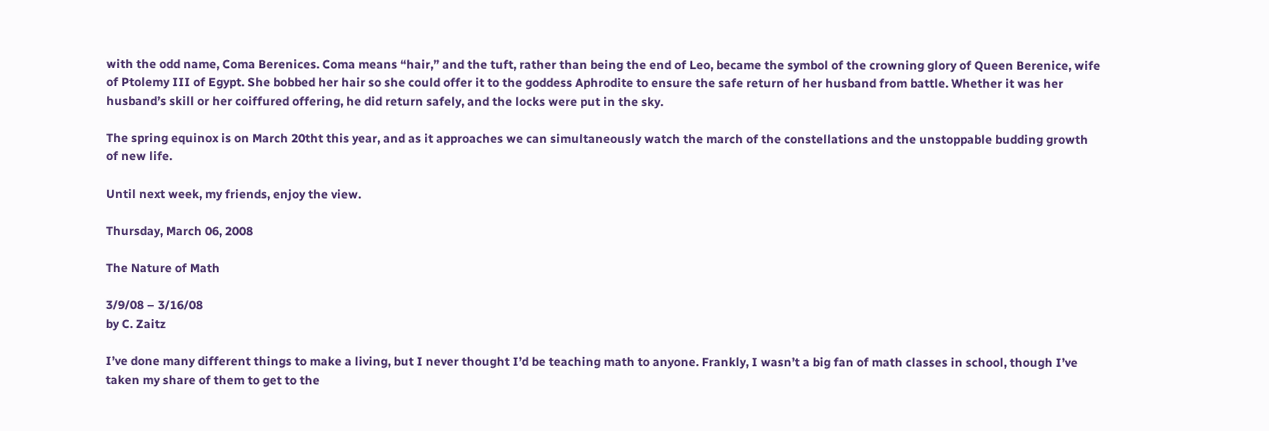with the odd name, Coma Berenices. Coma means “hair,” and the tuft, rather than being the end of Leo, became the symbol of the crowning glory of Queen Berenice, wife of Ptolemy III of Egypt. She bobbed her hair so she could offer it to the goddess Aphrodite to ensure the safe return of her husband from battle. Whether it was her husband’s skill or her coiffured offering, he did return safely, and the locks were put in the sky.

The spring equinox is on March 20tht this year, and as it approaches we can simultaneously watch the march of the constellations and the unstoppable budding growth of new life.

Until next week, my friends, enjoy the view.

Thursday, March 06, 2008

The Nature of Math

3/9/08 – 3/16/08
by C. Zaitz

I’ve done many different things to make a living, but I never thought I’d be teaching math to anyone. Frankly, I wasn’t a big fan of math classes in school, though I’ve taken my share of them to get to the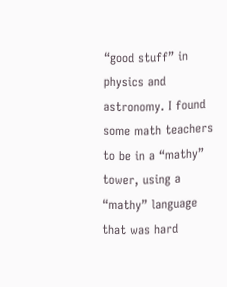“good stuff” in physics and astronomy. I found some math teachers to be in a “mathy” tower, using a “mathy” language that was hard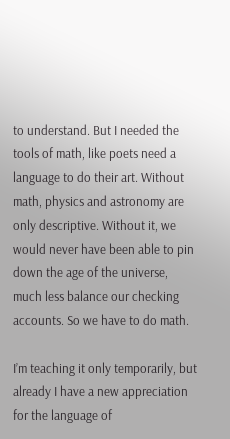to understand. But I needed the tools of math, like poets need a language to do their art. Without math, physics and astronomy are only descriptive. Without it, we would never have been able to pin down the age of the universe, much less balance our checking accounts. So we have to do math.

I’m teaching it only temporarily, but already I have a new appreciation for the language of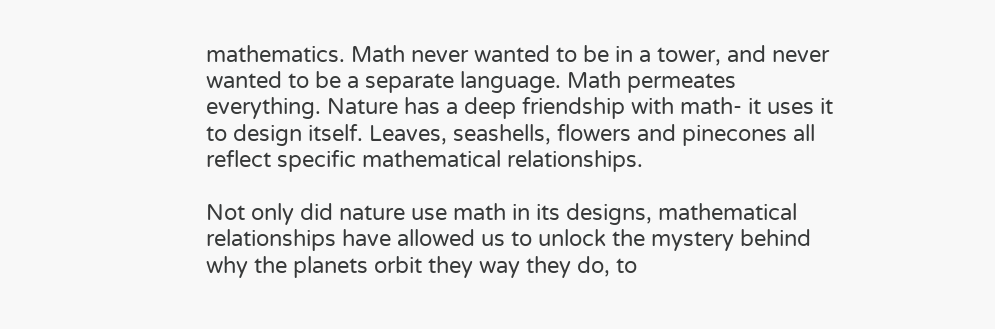mathematics. Math never wanted to be in a tower, and never wanted to be a separate language. Math permeates everything. Nature has a deep friendship with math- it uses it to design itself. Leaves, seashells, flowers and pinecones all reflect specific mathematical relationships.

Not only did nature use math in its designs, mathematical relationships have allowed us to unlock the mystery behind why the planets orbit they way they do, to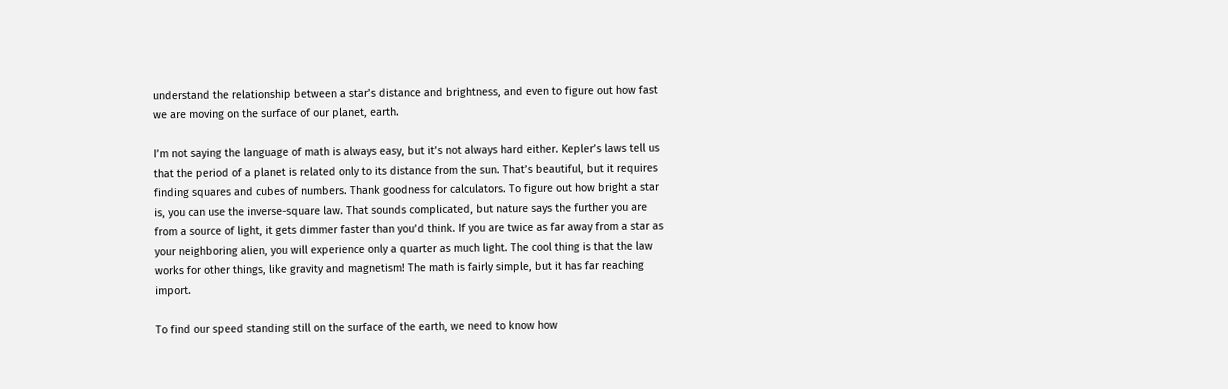understand the relationship between a star’s distance and brightness, and even to figure out how fast we are moving on the surface of our planet, earth.

I’m not saying the language of math is always easy, but it’s not always hard either. Kepler’s laws tell us that the period of a planet is related only to its distance from the sun. That’s beautiful, but it requires finding squares and cubes of numbers. Thank goodness for calculators. To figure out how bright a star is, you can use the inverse-square law. That sounds complicated, but nature says the further you are from a source of light, it gets dimmer faster than you’d think. If you are twice as far away from a star as your neighboring alien, you will experience only a quarter as much light. The cool thing is that the law works for other things, like gravity and magnetism! The math is fairly simple, but it has far reaching import.

To find our speed standing still on the surface of the earth, we need to know how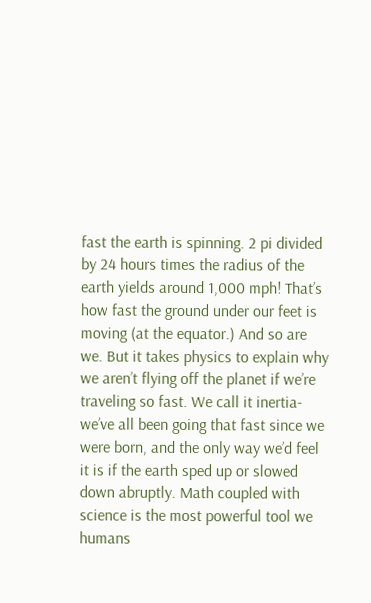fast the earth is spinning. 2 pi divided by 24 hours times the radius of the earth yields around 1,000 mph! That’s how fast the ground under our feet is moving (at the equator.) And so are we. But it takes physics to explain why we aren’t flying off the planet if we’re traveling so fast. We call it inertia- we’ve all been going that fast since we were born, and the only way we’d feel it is if the earth sped up or slowed down abruptly. Math coupled with science is the most powerful tool we humans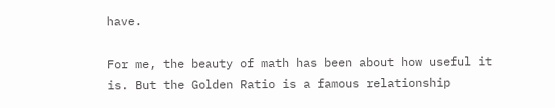have.

For me, the beauty of math has been about how useful it is. But the Golden Ratio is a famous relationship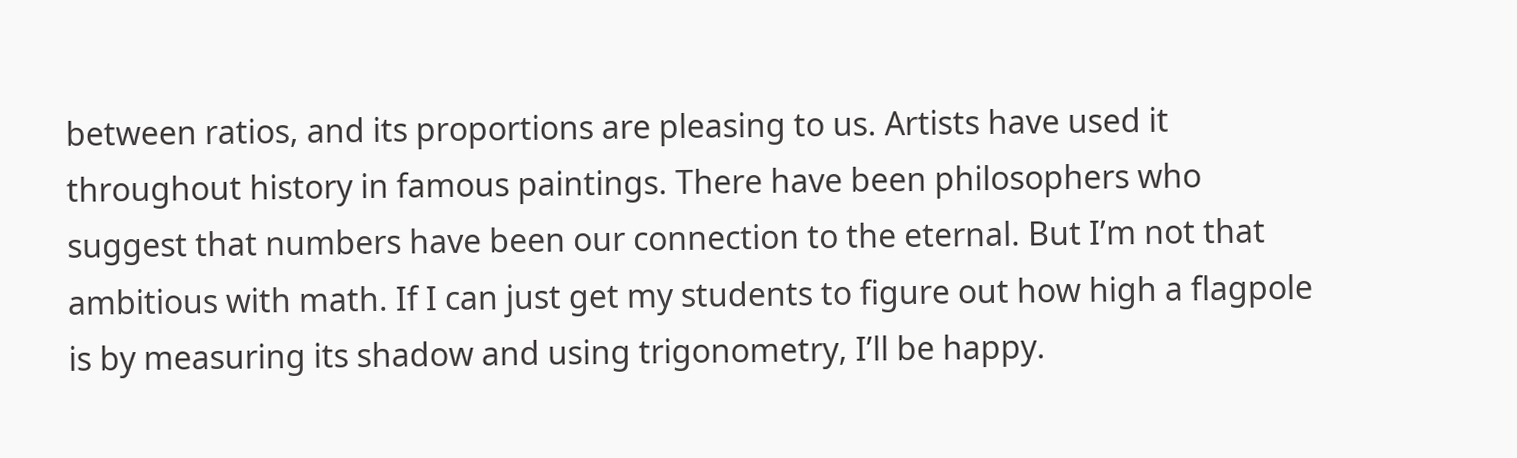between ratios, and its proportions are pleasing to us. Artists have used it throughout history in famous paintings. There have been philosophers who suggest that numbers have been our connection to the eternal. But I’m not that ambitious with math. If I can just get my students to figure out how high a flagpole is by measuring its shadow and using trigonometry, I’ll be happy.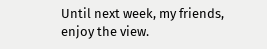Until next week, my friends, enjoy the view.